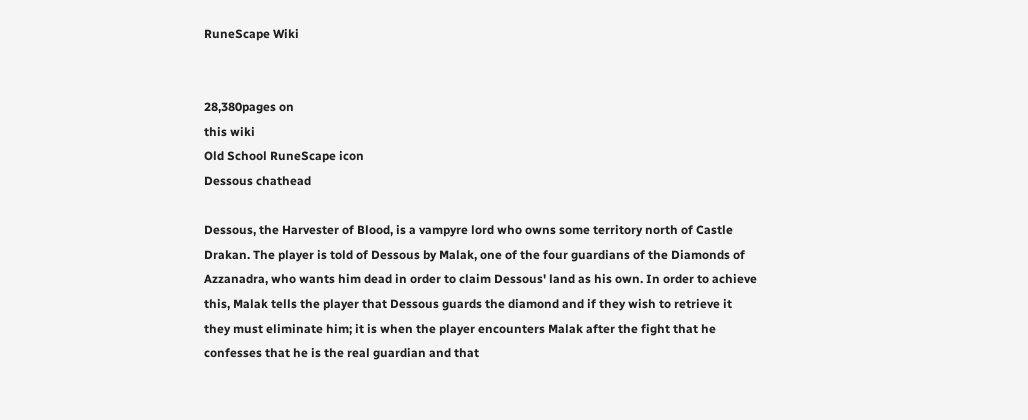RuneScape Wiki


28,380pages on
this wiki
Old School RuneScape icon
Dessous chathead

Dessous, the Harvester of Blood, is a vampyre lord who owns some territory north of Castle Drakan. The player is told of Dessous by Malak, one of the four guardians of the Diamonds of Azzanadra, who wants him dead in order to claim Dessous' land as his own. In order to achieve this, Malak tells the player that Dessous guards the diamond and if they wish to retrieve it they must eliminate him; it is when the player encounters Malak after the fight that he confesses that he is the real guardian and that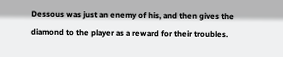Dessous was just an enemy of his, and then gives the diamond to the player as a reward for their troubles.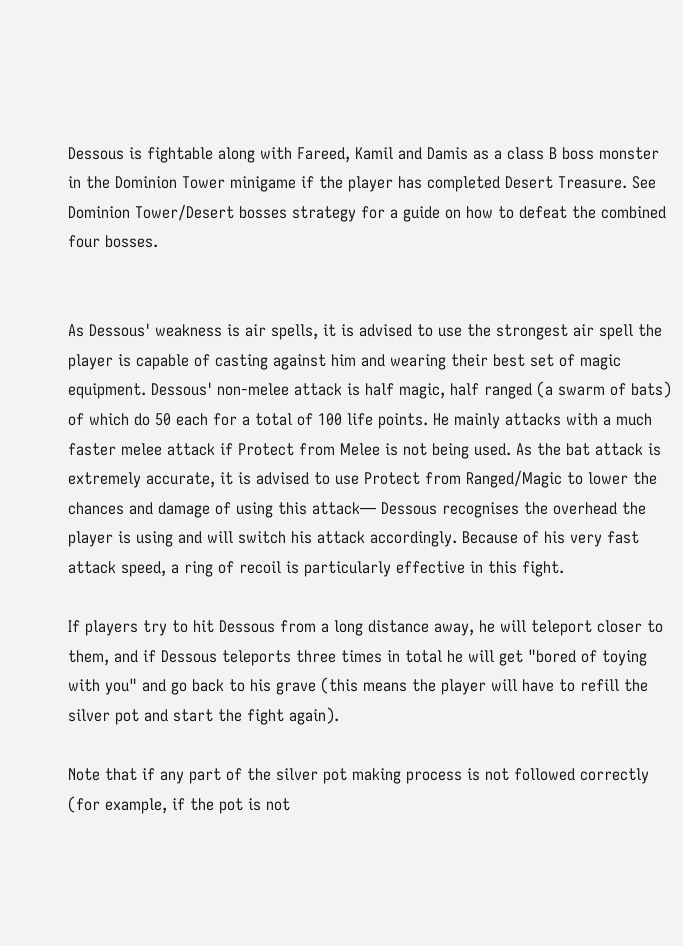Dessous is fightable along with Fareed, Kamil and Damis as a class B boss monster in the Dominion Tower minigame if the player has completed Desert Treasure. See Dominion Tower/Desert bosses strategy for a guide on how to defeat the combined four bosses.


As Dessous' weakness is air spells, it is advised to use the strongest air spell the player is capable of casting against him and wearing their best set of magic equipment. Dessous' non-melee attack is half magic, half ranged (a swarm of bats) of which do 50 each for a total of 100 life points. He mainly attacks with a much faster melee attack if Protect from Melee is not being used. As the bat attack is extremely accurate, it is advised to use Protect from Ranged/Magic to lower the chances and damage of using this attack— Dessous recognises the overhead the player is using and will switch his attack accordingly. Because of his very fast attack speed, a ring of recoil is particularly effective in this fight.

If players try to hit Dessous from a long distance away, he will teleport closer to them, and if Dessous teleports three times in total he will get "bored of toying with you" and go back to his grave (this means the player will have to refill the silver pot and start the fight again).

Note that if any part of the silver pot making process is not followed correctly (for example, if the pot is not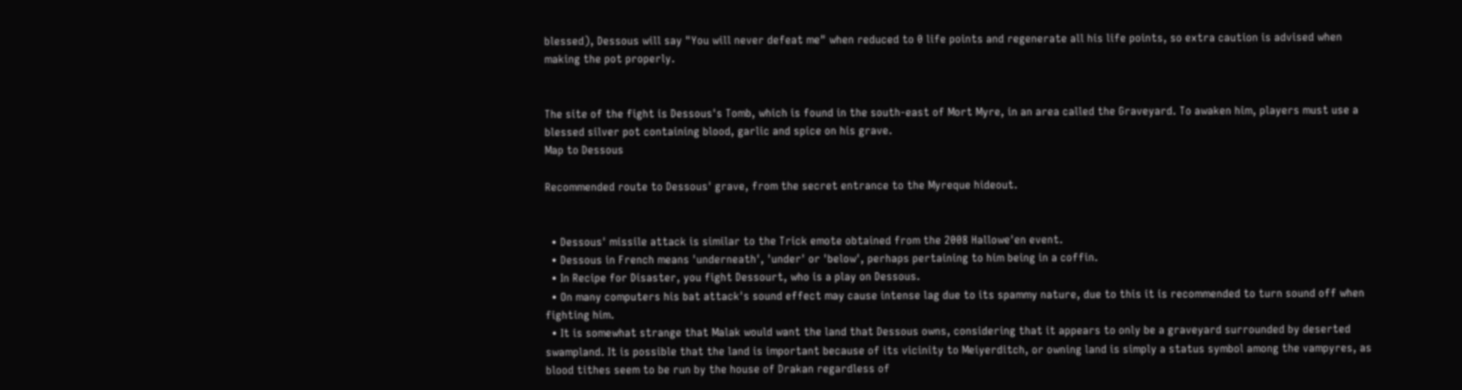blessed), Dessous will say "You will never defeat me" when reduced to 0 life points and regenerate all his life points, so extra caution is advised when making the pot properly.


The site of the fight is Dessous's Tomb, which is found in the south-east of Mort Myre, in an area called the Graveyard. To awaken him, players must use a blessed silver pot containing blood, garlic and spice on his grave.
Map to Dessous

Recommended route to Dessous' grave, from the secret entrance to the Myreque hideout.


  • Dessous' missile attack is similar to the Trick emote obtained from the 2008 Hallowe'en event.
  • Dessous in French means 'underneath', 'under' or 'below', perhaps pertaining to him being in a coffin.
  • In Recipe for Disaster, you fight Dessourt, who is a play on Dessous.
  • On many computers his bat attack's sound effect may cause intense lag due to its spammy nature, due to this it is recommended to turn sound off when fighting him.
  • It is somewhat strange that Malak would want the land that Dessous owns, considering that it appears to only be a graveyard surrounded by deserted swampland. It is possible that the land is important because of its vicinity to Meiyerditch, or owning land is simply a status symbol among the vampyres, as blood tithes seem to be run by the house of Drakan regardless of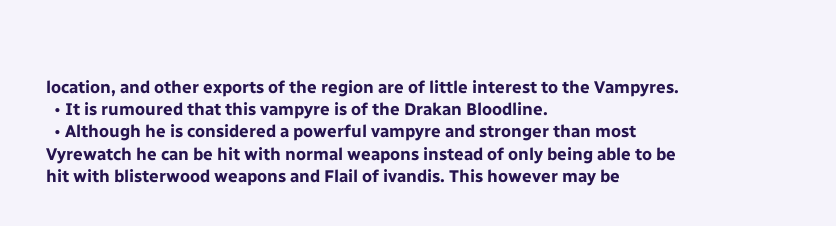location, and other exports of the region are of little interest to the Vampyres.
  • It is rumoured that this vampyre is of the Drakan Bloodline.
  • Although he is considered a powerful vampyre and stronger than most Vyrewatch he can be hit with normal weapons instead of only being able to be hit with blisterwood weapons and Flail of ivandis. This however may be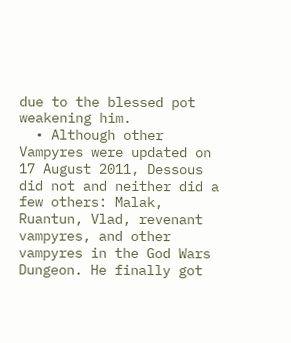due to the blessed pot weakening him.
  • Although other Vampyres were updated on 17 August 2011, Dessous did not and neither did a few others: Malak, Ruantun, Vlad, revenant vampyres, and other vampyres in the God Wars Dungeon. He finally got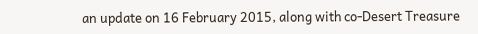an update on 16 February 2015, along with co-Desert Treasure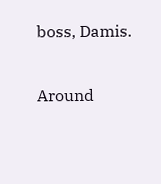boss, Damis.

Around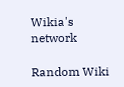Wikia's network

Random Wiki